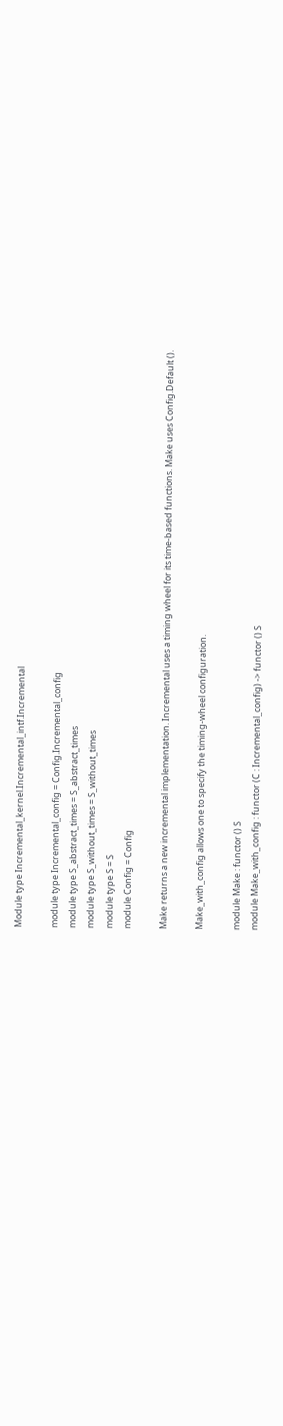Module type Incremental_kernel.Incremental_intf.Incremental

module type Incremental_config = Config.Incremental_config
module type S_abstract_times = S_abstract_times
module type S_without_times = S_without_times
module type S = S
module Config = Config

Make returns a new incremental implementation. Incremental uses a timing wheel for its time-based functions. Make uses Config.Default ().

Make_with_config allows one to specify the timing-wheel configuration.

module Make : functor () S
module Make_with_config : functor (C : Incremental_config) -> functor () S